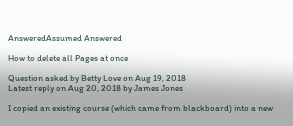AnsweredAssumed Answered

How to delete all Pages at once

Question asked by Betty Love on Aug 19, 2018
Latest reply on Aug 20, 2018 by James Jones

I copied an existing course (which came from blackboard) into a new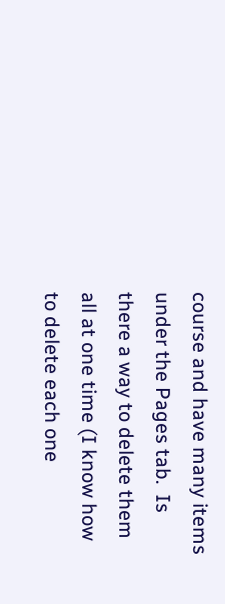course and have many items under the Pages tab.  Is there a way to delete them all at one time (I know how to delete each one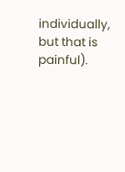individually, but that is painful).